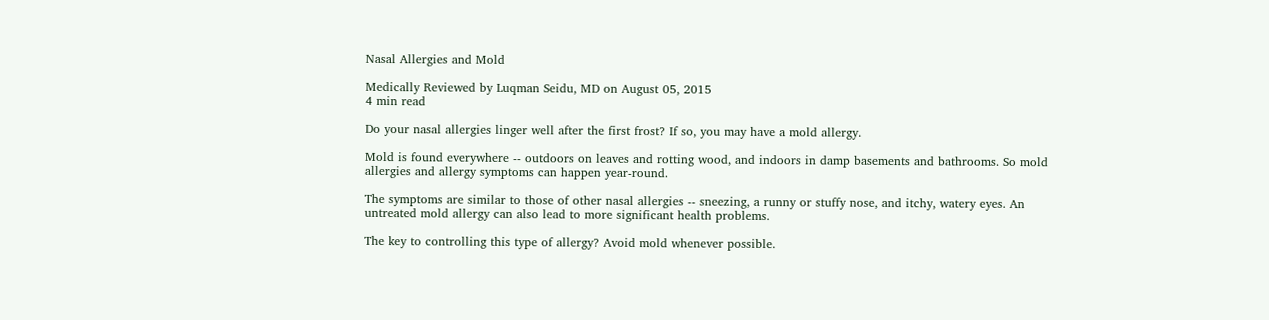Nasal Allergies and Mold

Medically Reviewed by Luqman Seidu, MD on August 05, 2015
4 min read

Do your nasal allergies linger well after the first frost? If so, you may have a mold allergy.

Mold is found everywhere -- outdoors on leaves and rotting wood, and indoors in damp basements and bathrooms. So mold allergies and allergy symptoms can happen year-round.

The symptoms are similar to those of other nasal allergies -- sneezing, a runny or stuffy nose, and itchy, watery eyes. An untreated mold allergy can also lead to more significant health problems.

The key to controlling this type of allergy? Avoid mold whenever possible.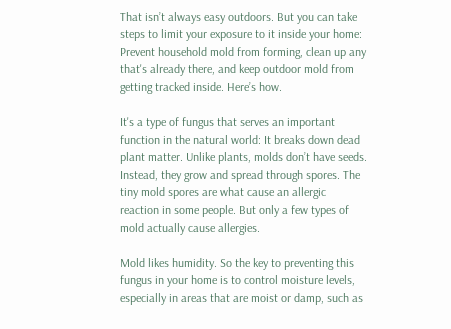That isn’t always easy outdoors. But you can take steps to limit your exposure to it inside your home: Prevent household mold from forming, clean up any that's already there, and keep outdoor mold from getting tracked inside. Here’s how.

It's a type of fungus that serves an important function in the natural world: It breaks down dead plant matter. Unlike plants, molds don’t have seeds. Instead, they grow and spread through spores. The tiny mold spores are what cause an allergic reaction in some people. But only a few types of mold actually cause allergies.

Mold likes humidity. So the key to preventing this fungus in your home is to control moisture levels, especially in areas that are moist or damp, such as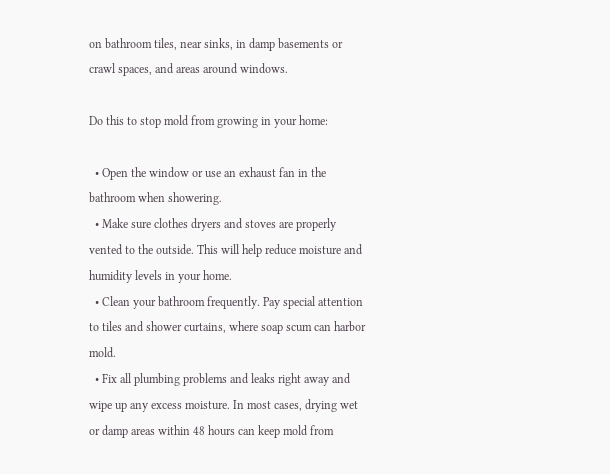on bathroom tiles, near sinks, in damp basements or crawl spaces, and areas around windows.

Do this to stop mold from growing in your home:

  • Open the window or use an exhaust fan in the bathroom when showering.
  • Make sure clothes dryers and stoves are properly vented to the outside. This will help reduce moisture and humidity levels in your home.
  • Clean your bathroom frequently. Pay special attention to tiles and shower curtains, where soap scum can harbor mold.
  • Fix all plumbing problems and leaks right away and wipe up any excess moisture. In most cases, drying wet or damp areas within 48 hours can keep mold from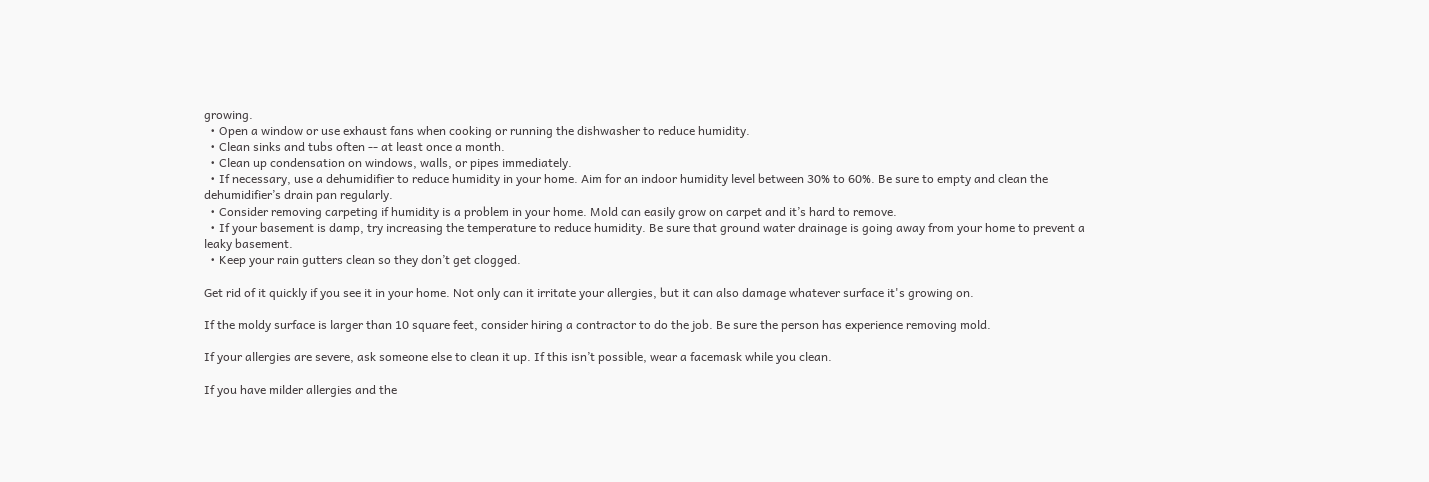growing.
  • Open a window or use exhaust fans when cooking or running the dishwasher to reduce humidity.
  • Clean sinks and tubs often -- at least once a month.
  • Clean up condensation on windows, walls, or pipes immediately.
  • If necessary, use a dehumidifier to reduce humidity in your home. Aim for an indoor humidity level between 30% to 60%. Be sure to empty and clean the dehumidifier’s drain pan regularly.
  • Consider removing carpeting if humidity is a problem in your home. Mold can easily grow on carpet and it’s hard to remove.
  • If your basement is damp, try increasing the temperature to reduce humidity. Be sure that ground water drainage is going away from your home to prevent a leaky basement.
  • Keep your rain gutters clean so they don’t get clogged.

Get rid of it quickly if you see it in your home. Not only can it irritate your allergies, but it can also damage whatever surface it's growing on.

If the moldy surface is larger than 10 square feet, consider hiring a contractor to do the job. Be sure the person has experience removing mold.

If your allergies are severe, ask someone else to clean it up. If this isn’t possible, wear a facemask while you clean.

If you have milder allergies and the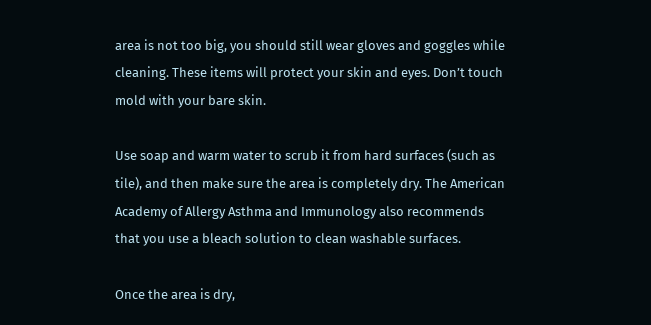area is not too big, you should still wear gloves and goggles while cleaning. These items will protect your skin and eyes. Don’t touch mold with your bare skin.

Use soap and warm water to scrub it from hard surfaces (such as tile), and then make sure the area is completely dry. The American Academy of Allergy Asthma and Immunology also recommends that you use a bleach solution to clean washable surfaces.

Once the area is dry,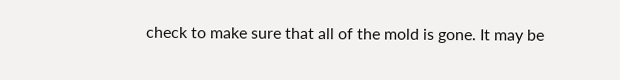check to make sure that all of the mold is gone. It may be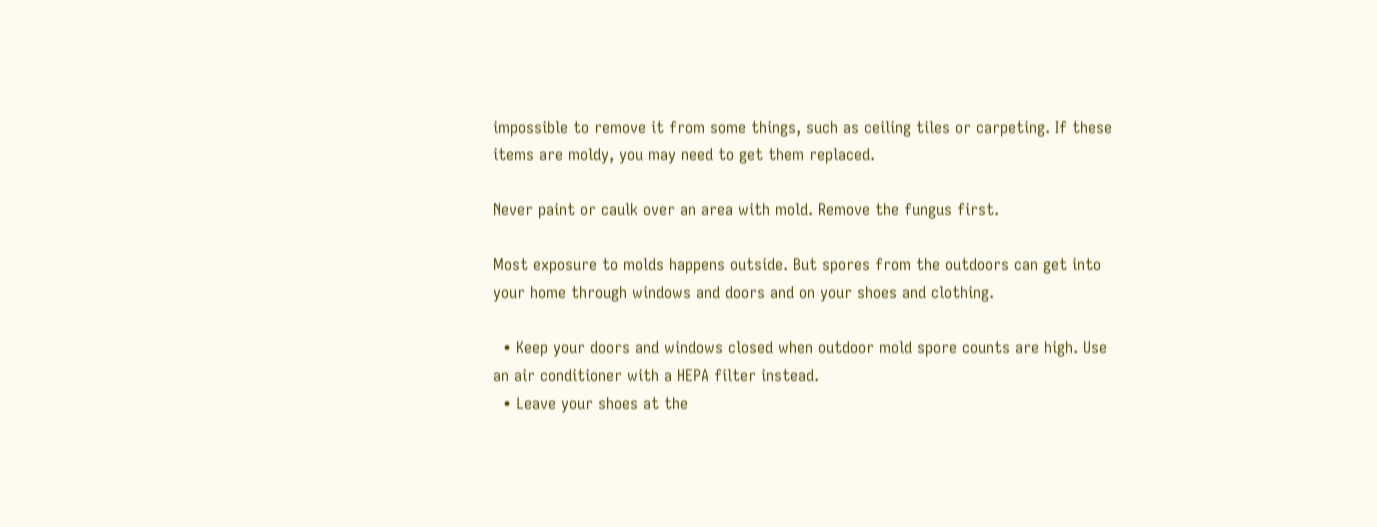impossible to remove it from some things, such as ceiling tiles or carpeting. If these items are moldy, you may need to get them replaced.

Never paint or caulk over an area with mold. Remove the fungus first.

Most exposure to molds happens outside. But spores from the outdoors can get into your home through windows and doors and on your shoes and clothing.

  • Keep your doors and windows closed when outdoor mold spore counts are high. Use an air conditioner with a HEPA filter instead.
  • Leave your shoes at the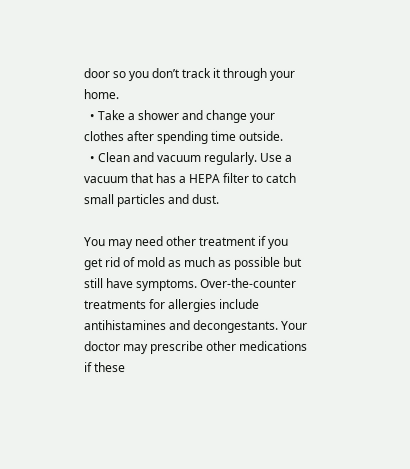door so you don’t track it through your home.
  • Take a shower and change your clothes after spending time outside.
  • Clean and vacuum regularly. Use a vacuum that has a HEPA filter to catch small particles and dust.

You may need other treatment if you get rid of mold as much as possible but still have symptoms. Over-the-counter treatments for allergies include antihistamines and decongestants. Your doctor may prescribe other medications if these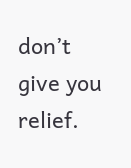don’t give you relief.